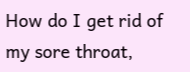How do I get rid of my sore throat,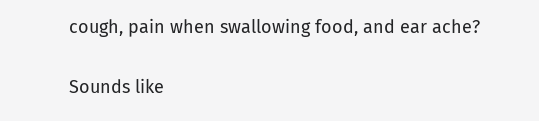cough, pain when swallowing food, and ear ache?

Sounds like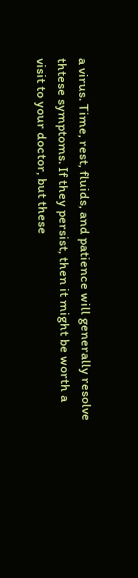a virus. Time, rest, fluids, and patience will generally resolve thtese symptoms. If they persist, then it might be worth a visit to your doctor, but these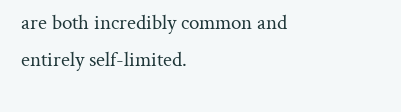are both incredibly common and entirely self-limited.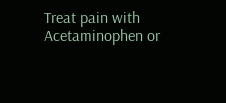Treat pain with Acetaminophen or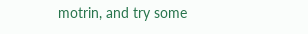motrin, and try some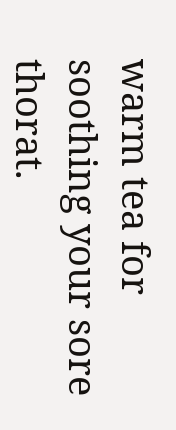warm tea for soothing your sore thorat.